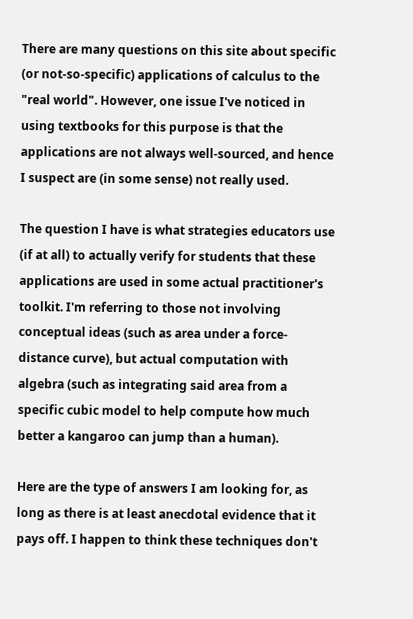There are many questions on this site about specific (or not-so-specific) applications of calculus to the "real world". However, one issue I've noticed in using textbooks for this purpose is that the applications are not always well-sourced, and hence I suspect are (in some sense) not really used.

The question I have is what strategies educators use (if at all) to actually verify for students that these applications are used in some actual practitioner's toolkit. I'm referring to those not involving conceptual ideas (such as area under a force-distance curve), but actual computation with algebra (such as integrating said area from a specific cubic model to help compute how much better a kangaroo can jump than a human).

Here are the type of answers I am looking for, as long as there is at least anecdotal evidence that it pays off. I happen to think these techniques don't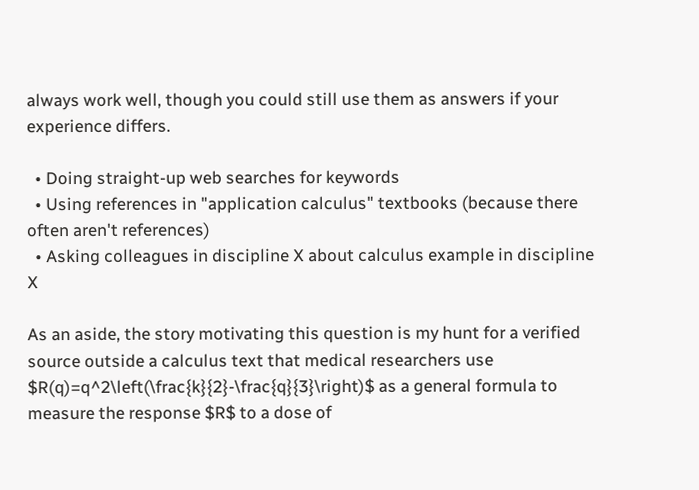always work well, though you could still use them as answers if your experience differs.

  • Doing straight-up web searches for keywords
  • Using references in "application calculus" textbooks (because there often aren't references)
  • Asking colleagues in discipline X about calculus example in discipline X

As an aside, the story motivating this question is my hunt for a verified source outside a calculus text that medical researchers use $R(q)=q^2\left(\frac{k}{2}-\frac{q}{3}\right)$ as a general formula to measure the response $R$ to a dose of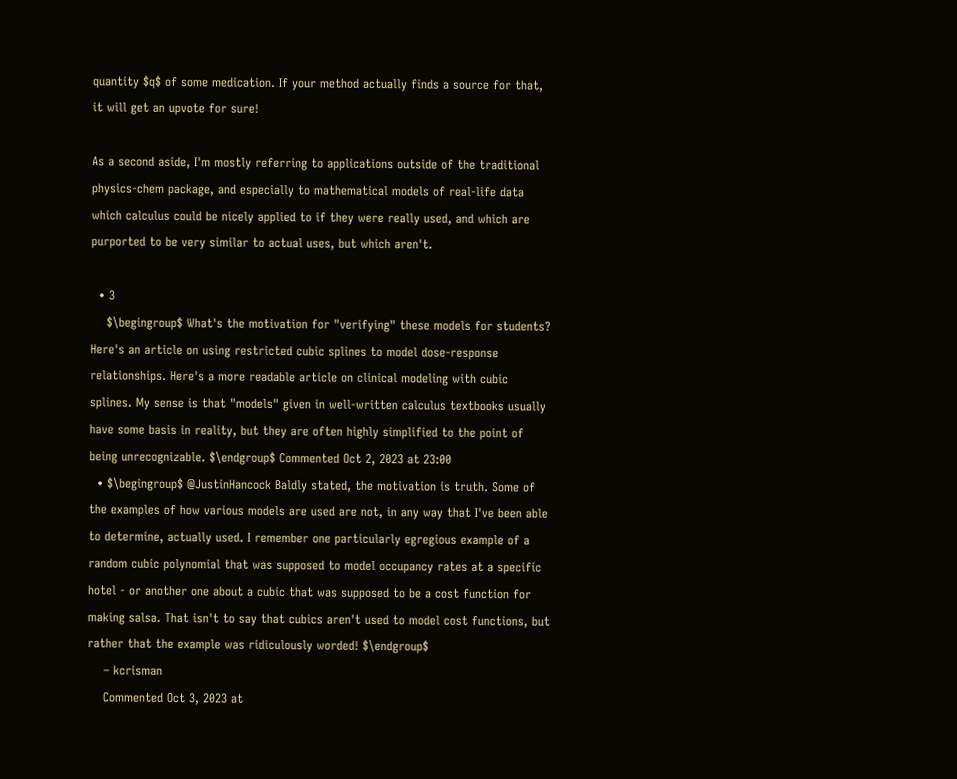quantity $q$ of some medication. If your method actually finds a source for that, it will get an upvote for sure!

As a second aside, I'm mostly referring to applications outside of the traditional physics-chem package, and especially to mathematical models of real-life data which calculus could be nicely applied to if they were really used, and which are purported to be very similar to actual uses, but which aren't.

  • 3
    $\begingroup$ What's the motivation for "verifying" these models for students? Here's an article on using restricted cubic splines to model dose-response relationships. Here's a more readable article on clinical modeling with cubic splines. My sense is that "models" given in well-written calculus textbooks usually have some basis in reality, but they are often highly simplified to the point of being unrecognizable. $\endgroup$ Commented Oct 2, 2023 at 23:00
  • $\begingroup$ @JustinHancock Baldly stated, the motivation is truth. Some of the examples of how various models are used are not, in any way that I've been able to determine, actually used. I remember one particularly egregious example of a random cubic polynomial that was supposed to model occupancy rates at a specific hotel - or another one about a cubic that was supposed to be a cost function for making salsa. That isn't to say that cubics aren't used to model cost functions, but rather that the example was ridiculously worded! $\endgroup$
    – kcrisman
    Commented Oct 3, 2023 at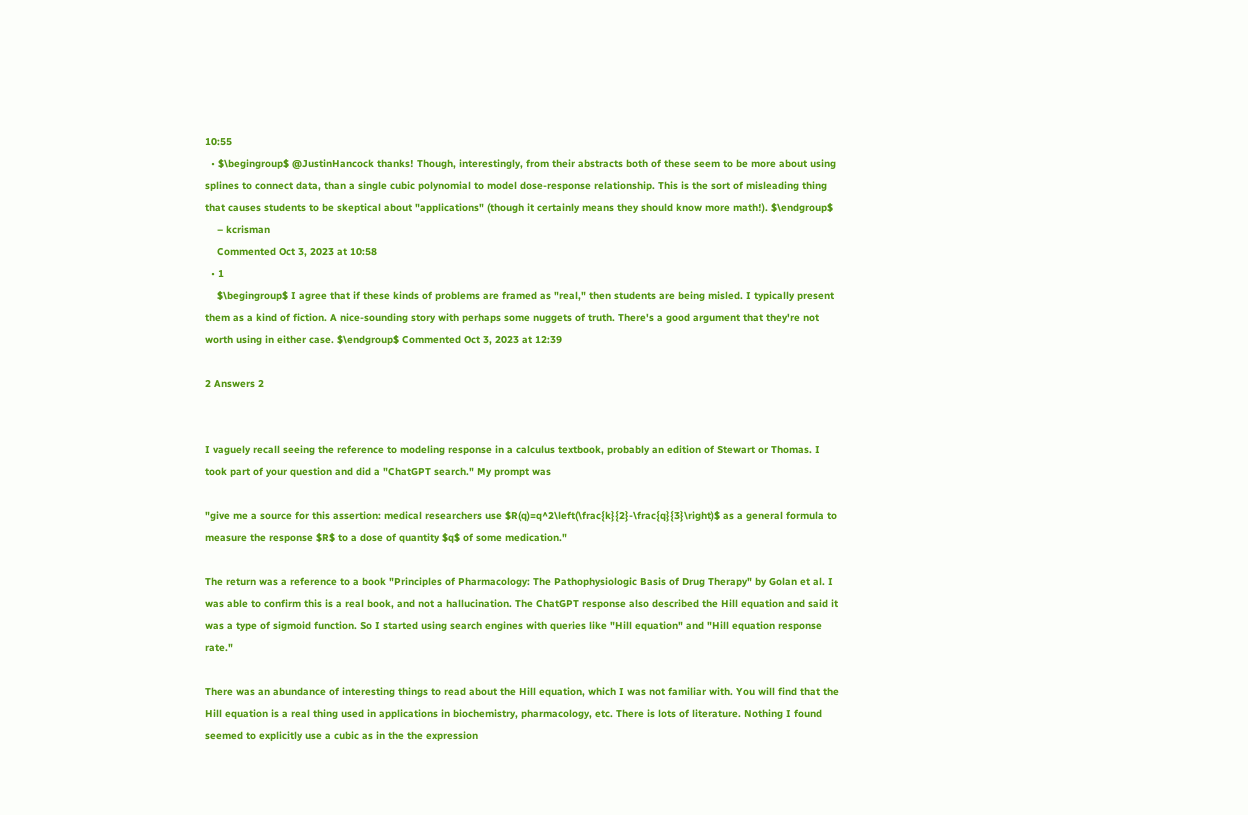10:55
  • $\begingroup$ @JustinHancock thanks! Though, interestingly, from their abstracts both of these seem to be more about using splines to connect data, than a single cubic polynomial to model dose-response relationship. This is the sort of misleading thing that causes students to be skeptical about "applications" (though it certainly means they should know more math!). $\endgroup$
    – kcrisman
    Commented Oct 3, 2023 at 10:58
  • 1
    $\begingroup$ I agree that if these kinds of problems are framed as "real," then students are being misled. I typically present them as a kind of fiction. A nice-sounding story with perhaps some nuggets of truth. There's a good argument that they're not worth using in either case. $\endgroup$ Commented Oct 3, 2023 at 12:39

2 Answers 2


I vaguely recall seeing the reference to modeling response in a calculus textbook, probably an edition of Stewart or Thomas. I took part of your question and did a "ChatGPT search." My prompt was

"give me a source for this assertion: medical researchers use $R(q)=q^2\left(\frac{k}{2}-\frac{q}{3}\right)$ as a general formula to measure the response $R$ to a dose of quantity $q$ of some medication."

The return was a reference to a book "Principles of Pharmacology: The Pathophysiologic Basis of Drug Therapy" by Golan et al. I was able to confirm this is a real book, and not a hallucination. The ChatGPT response also described the Hill equation and said it was a type of sigmoid function. So I started using search engines with queries like "Hill equation" and "Hill equation response rate."

There was an abundance of interesting things to read about the Hill equation, which I was not familiar with. You will find that the Hill equation is a real thing used in applications in biochemistry, pharmacology, etc. There is lots of literature. Nothing I found seemed to explicitly use a cubic as in the the expression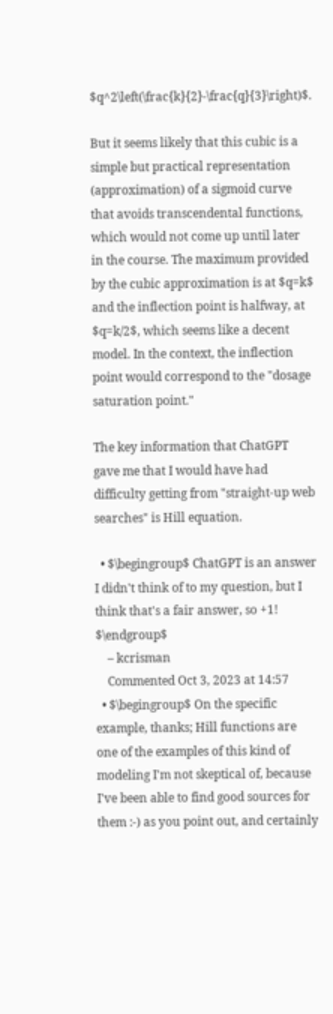$q^2\left(\frac{k}{2}-\frac{q}{3}\right)$.

But it seems likely that this cubic is a simple but practical representation (approximation) of a sigmoid curve that avoids transcendental functions, which would not come up until later in the course. The maximum provided by the cubic approximation is at $q=k$ and the inflection point is halfway, at $q=k/2$, which seems like a decent model. In the context, the inflection point would correspond to the "dosage saturation point."

The key information that ChatGPT gave me that I would have had difficulty getting from "straight-up web searches" is Hill equation.

  • $\begingroup$ ChatGPT is an answer I didn't think of to my question, but I think that's a fair answer, so +1! $\endgroup$
    – kcrisman
    Commented Oct 3, 2023 at 14:57
  • $\begingroup$ On the specific example, thanks; Hill functions are one of the examples of this kind of modeling I'm not skeptical of, because I've been able to find good sources for them :-) as you point out, and certainly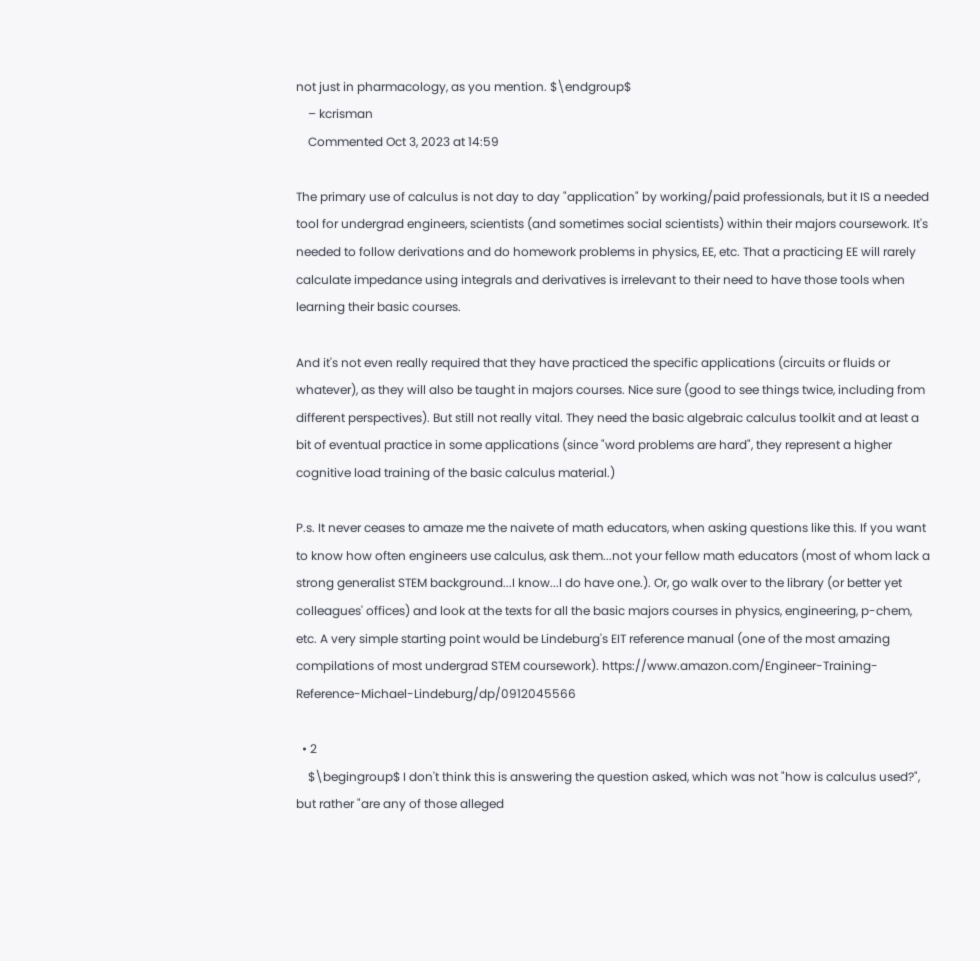not just in pharmacology, as you mention. $\endgroup$
    – kcrisman
    Commented Oct 3, 2023 at 14:59

The primary use of calculus is not day to day "application" by working/paid professionals, but it IS a needed tool for undergrad engineers, scientists (and sometimes social scientists) within their majors coursework. It's needed to follow derivations and do homework problems in physics, EE, etc. That a practicing EE will rarely calculate impedance using integrals and derivatives is irrelevant to their need to have those tools when learning their basic courses.

And it's not even really required that they have practiced the specific applications (circuits or fluids or whatever), as they will also be taught in majors courses. Nice sure (good to see things twice, including from different perspectives). But still not really vital. They need the basic algebraic calculus toolkit and at least a bit of eventual practice in some applications (since "word problems are hard", they represent a higher cognitive load training of the basic calculus material.)

P.s. It never ceases to amaze me the naivete of math educators, when asking questions like this. If you want to know how often engineers use calculus, ask them...not your fellow math educators (most of whom lack a strong generalist STEM background...I know...I do have one.). Or, go walk over to the library (or better yet colleagues' offices) and look at the texts for all the basic majors courses in physics, engineering, p-chem, etc. A very simple starting point would be Lindeburg's EIT reference manual (one of the most amazing compilations of most undergrad STEM coursework). https://www.amazon.com/Engineer-Training-Reference-Michael-Lindeburg/dp/0912045566

  • 2
    $\begingroup$ I don't think this is answering the question asked, which was not "how is calculus used?", but rather "are any of those alleged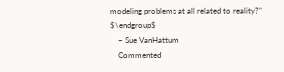modeling problems at all related to reality?" $\endgroup$
    – Sue VanHattum
    Commented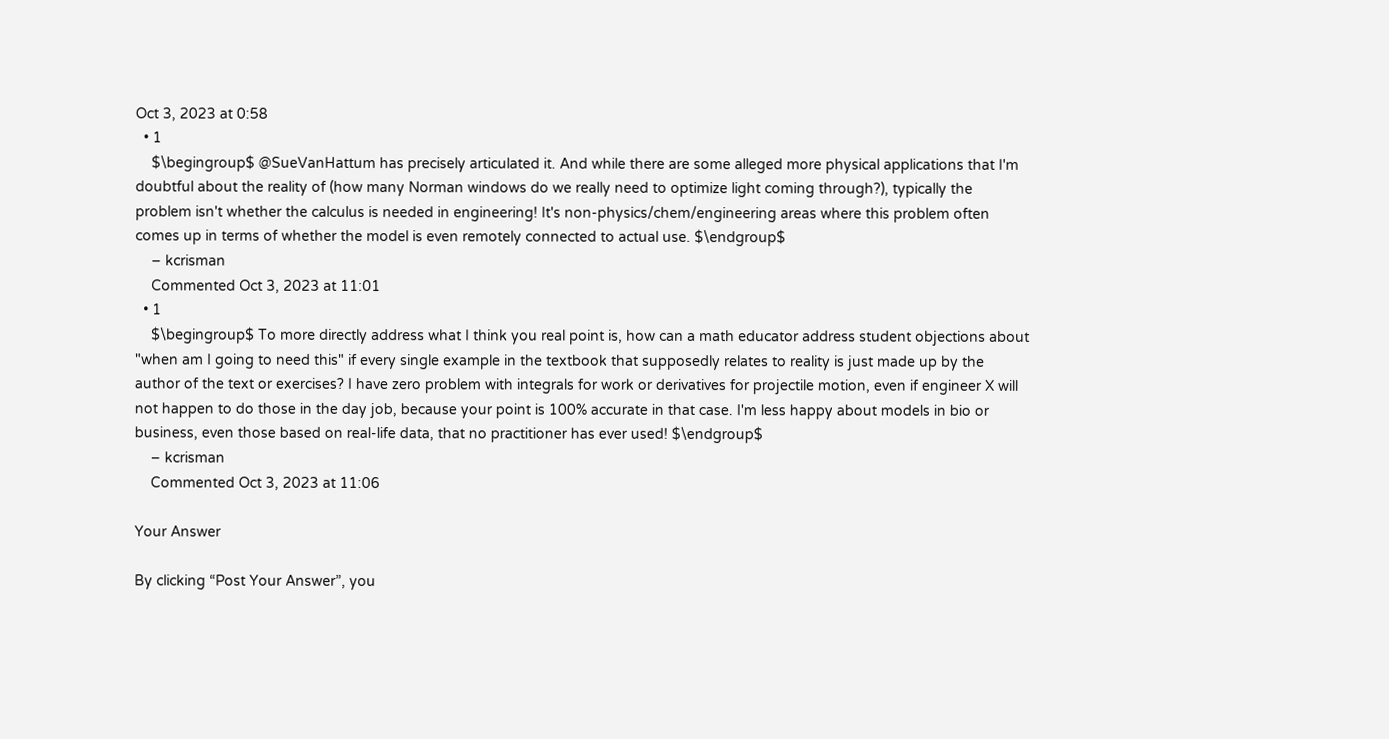Oct 3, 2023 at 0:58
  • 1
    $\begingroup$ @SueVanHattum has precisely articulated it. And while there are some alleged more physical applications that I'm doubtful about the reality of (how many Norman windows do we really need to optimize light coming through?), typically the problem isn't whether the calculus is needed in engineering! It's non-physics/chem/engineering areas where this problem often comes up in terms of whether the model is even remotely connected to actual use. $\endgroup$
    – kcrisman
    Commented Oct 3, 2023 at 11:01
  • 1
    $\begingroup$ To more directly address what I think you real point is, how can a math educator address student objections about "when am I going to need this" if every single example in the textbook that supposedly relates to reality is just made up by the author of the text or exercises? I have zero problem with integrals for work or derivatives for projectile motion, even if engineer X will not happen to do those in the day job, because your point is 100% accurate in that case. I'm less happy about models in bio or business, even those based on real-life data, that no practitioner has ever used! $\endgroup$
    – kcrisman
    Commented Oct 3, 2023 at 11:06

Your Answer

By clicking “Post Your Answer”, you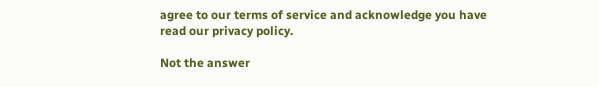agree to our terms of service and acknowledge you have read our privacy policy.

Not the answer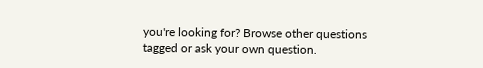you're looking for? Browse other questions tagged or ask your own question.